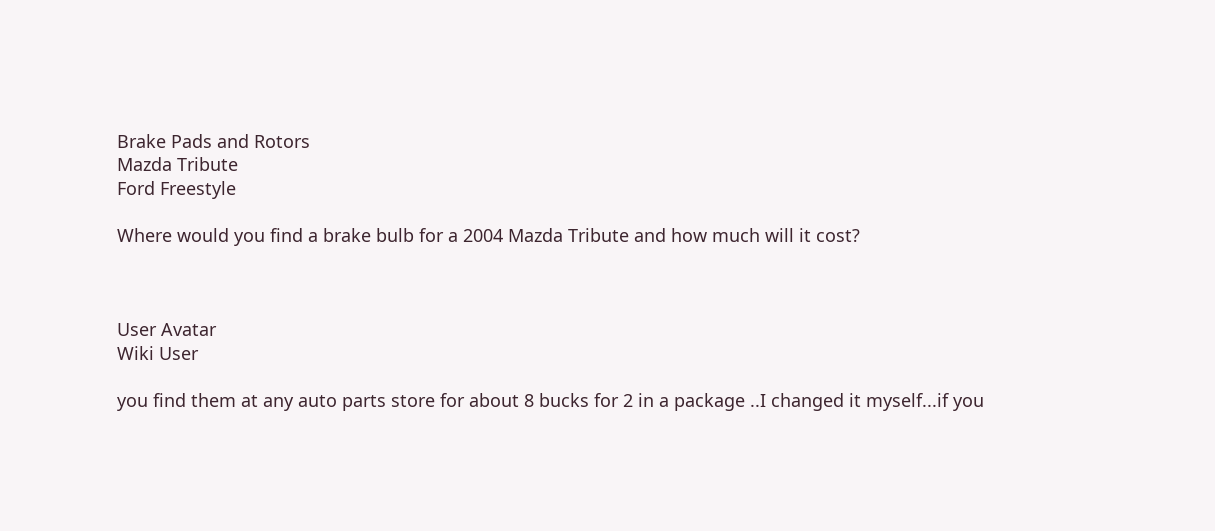Brake Pads and Rotors
Mazda Tribute
Ford Freestyle

Where would you find a brake bulb for a 2004 Mazda Tribute and how much will it cost?



User Avatar
Wiki User

you find them at any auto parts store for about 8 bucks for 2 in a package ..I changed it myself...if you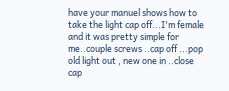have your manuel shows how to take the light cap off...I'm female and it was pretty simple for me..couple screws ..cap off ...pop old light out , new one in ..close cap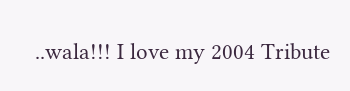..wala!!! I love my 2004 Tribute